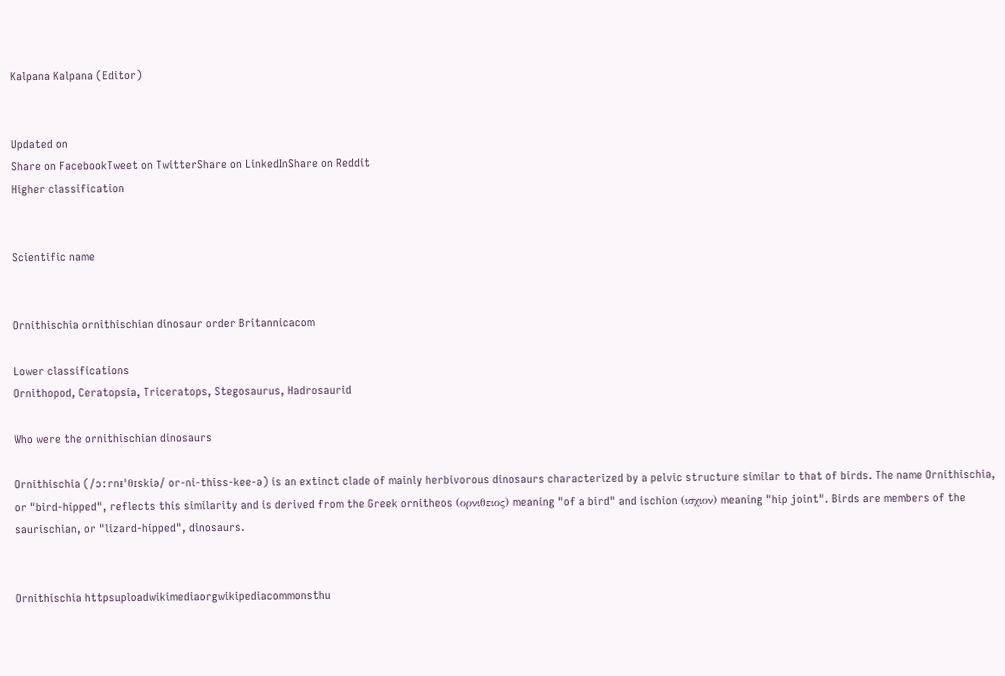Kalpana Kalpana (Editor)


Updated on
Share on FacebookTweet on TwitterShare on LinkedInShare on Reddit
Higher classification


Scientific name


Ornithischia ornithischian dinosaur order Britannicacom

Lower classifications
Ornithopod, Ceratopsia, Triceratops, Stegosaurus, Hadrosaurid

Who were the ornithischian dinosaurs

Ornithischia (/ɔːrnᵻˈθɪskiə/ or-ni-thiss-kee-ə) is an extinct clade of mainly herbivorous dinosaurs characterized by a pelvic structure similar to that of birds. The name Ornithischia, or "bird-hipped", reflects this similarity and is derived from the Greek ornitheos (ορνιθειος) meaning "of a bird" and ischion (ισχιον) meaning "hip joint". Birds are members of the saurischian, or "lizard-hipped", dinosaurs.


Ornithischia httpsuploadwikimediaorgwikipediacommonsthu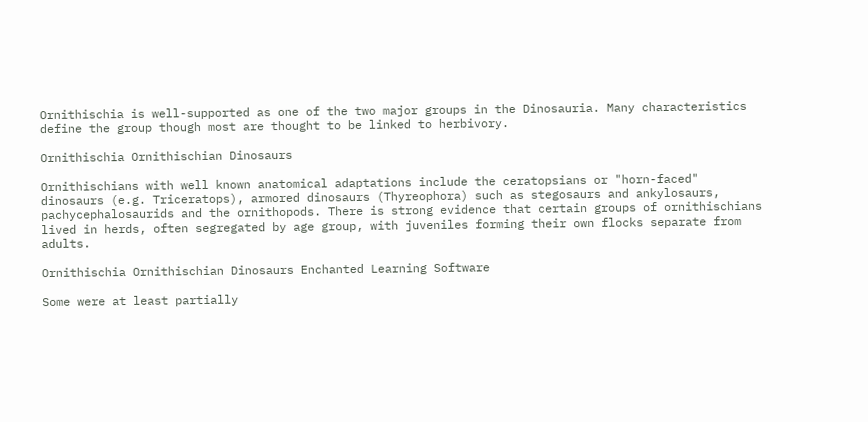Ornithischia is well-supported as one of the two major groups in the Dinosauria. Many characteristics define the group though most are thought to be linked to herbivory.

Ornithischia Ornithischian Dinosaurs

Ornithischians with well known anatomical adaptations include the ceratopsians or "horn-faced" dinosaurs (e.g. Triceratops), armored dinosaurs (Thyreophora) such as stegosaurs and ankylosaurs, pachycephalosaurids and the ornithopods. There is strong evidence that certain groups of ornithischians lived in herds, often segregated by age group, with juveniles forming their own flocks separate from adults.

Ornithischia Ornithischian Dinosaurs Enchanted Learning Software

Some were at least partially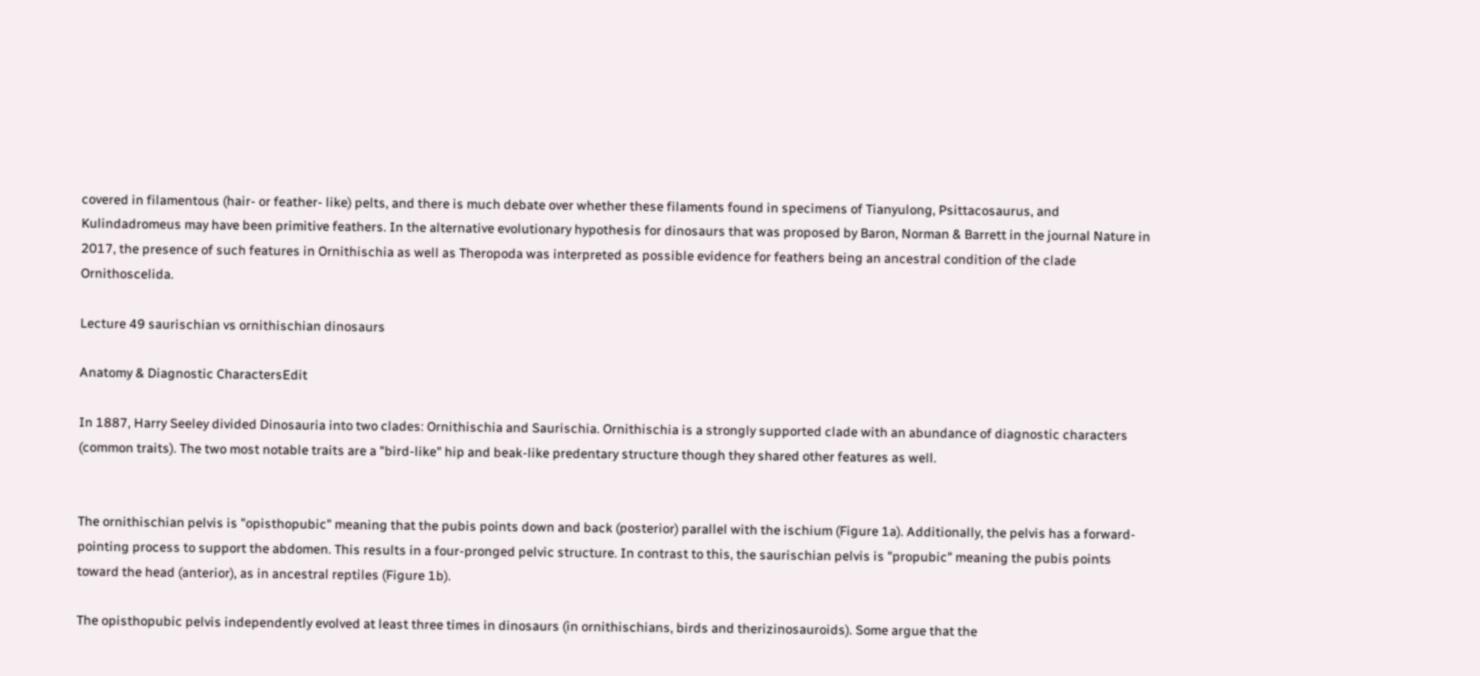covered in filamentous (hair- or feather- like) pelts, and there is much debate over whether these filaments found in specimens of Tianyulong, Psittacosaurus, and Kulindadromeus may have been primitive feathers. In the alternative evolutionary hypothesis for dinosaurs that was proposed by Baron, Norman & Barrett in the journal Nature in 2017, the presence of such features in Ornithischia as well as Theropoda was interpreted as possible evidence for feathers being an ancestral condition of the clade Ornithoscelida.

Lecture 49 saurischian vs ornithischian dinosaurs

Anatomy & Diagnostic CharactersEdit

In 1887, Harry Seeley divided Dinosauria into two clades: Ornithischia and Saurischia. Ornithischia is a strongly supported clade with an abundance of diagnostic characters (common traits). The two most notable traits are a "bird-like" hip and beak-like predentary structure though they shared other features as well.


The ornithischian pelvis is "opisthopubic" meaning that the pubis points down and back (posterior) parallel with the ischium (Figure 1a). Additionally, the pelvis has a forward-pointing process to support the abdomen. This results in a four-pronged pelvic structure. In contrast to this, the saurischian pelvis is "propubic" meaning the pubis points toward the head (anterior), as in ancestral reptiles (Figure 1b).

The opisthopubic pelvis independently evolved at least three times in dinosaurs (in ornithischians, birds and therizinosauroids). Some argue that the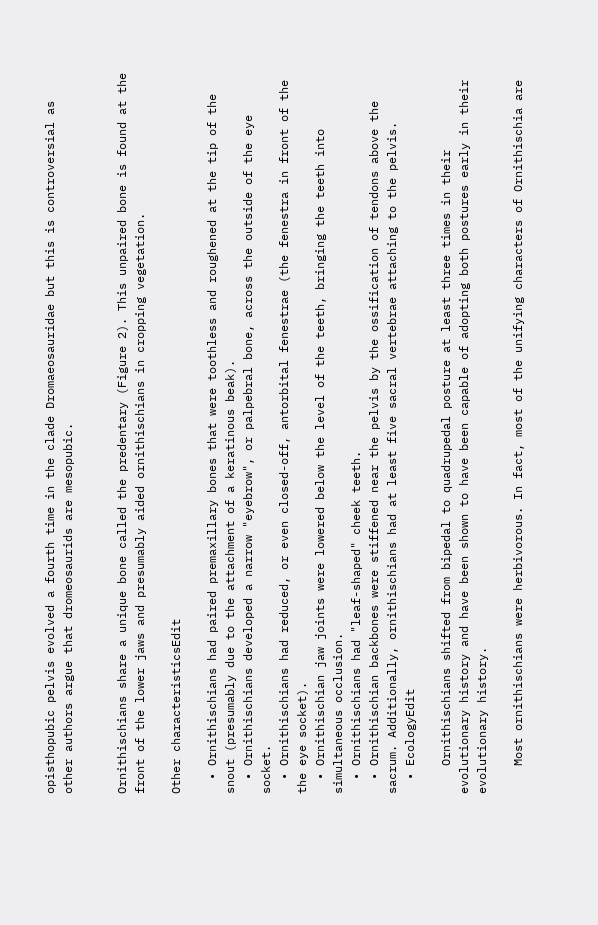opisthopubic pelvis evolved a fourth time in the clade Dromaeosauridae but this is controversial as other authors argue that dromeosaurids are mesopubic.


Ornithischians share a unique bone called the predentary (Figure 2). This unpaired bone is found at the front of the lower jaws and presumably aided ornithischians in cropping vegetation.

Other characteristicsEdit

  • Ornithischians had paired premaxillary bones that were toothless and roughened at the tip of the snout (presumably due to the attachment of a keratinous beak).
  • Ornithischians developed a narrow "eyebrow", or palpebral bone, across the outside of the eye socket.
  • Ornithischians had reduced, or even closed-off, antorbital fenestrae (the fenestra in front of the the eye socket).
  • Ornithischian jaw joints were lowered below the level of the teeth, bringing the teeth into simultaneous occlusion.
  • Ornithischians had "leaf-shaped" cheek teeth.
  • Ornithischian backbones were stiffened near the pelvis by the ossification of tendons above the sacrum. Additionally, ornithischians had at least five sacral vertebrae attaching to the pelvis.
  • EcologyEdit

    Ornithischians shifted from bipedal to quadrupedal posture at least three times in their evolutionary history and have been shown to have been capable of adopting both postures early in their evolutionary history.

    Most ornithischians were herbivorous. In fact, most of the unifying characters of Ornithischia are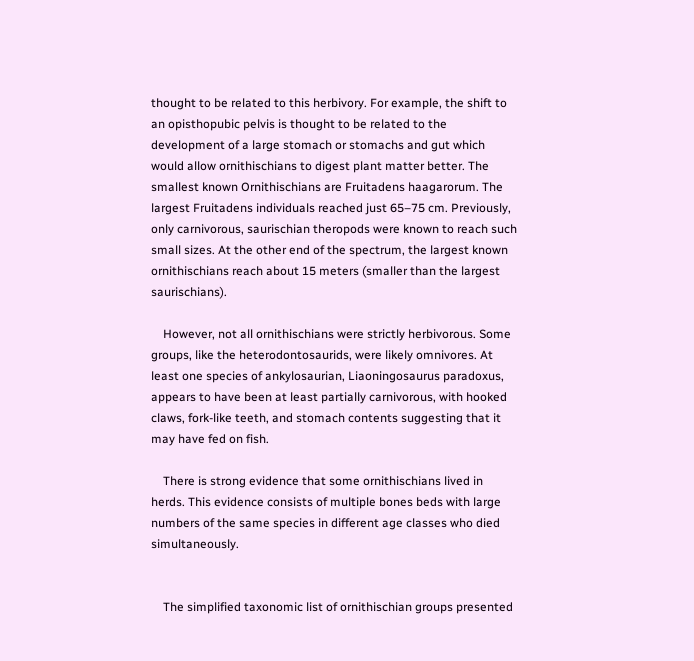thought to be related to this herbivory. For example, the shift to an opisthopubic pelvis is thought to be related to the development of a large stomach or stomachs and gut which would allow ornithischians to digest plant matter better. The smallest known Ornithischians are Fruitadens haagarorum. The largest Fruitadens individuals reached just 65–75 cm. Previously, only carnivorous, saurischian theropods were known to reach such small sizes. At the other end of the spectrum, the largest known ornithischians reach about 15 meters (smaller than the largest saurischians).

    However, not all ornithischians were strictly herbivorous. Some groups, like the heterodontosaurids, were likely omnivores. At least one species of ankylosaurian, Liaoningosaurus paradoxus, appears to have been at least partially carnivorous, with hooked claws, fork-like teeth, and stomach contents suggesting that it may have fed on fish.

    There is strong evidence that some ornithischians lived in herds. This evidence consists of multiple bones beds with large numbers of the same species in different age classes who died simultaneously.


    The simplified taxonomic list of ornithischian groups presented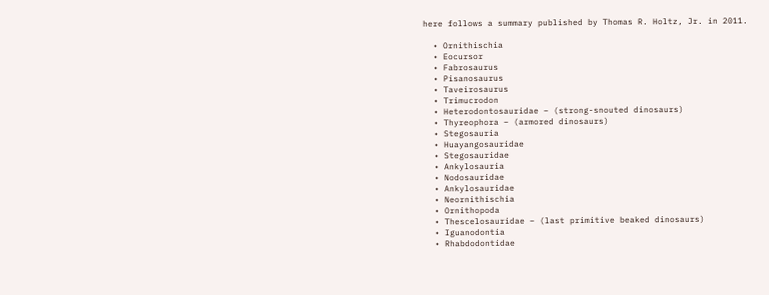here follows a summary published by Thomas R. Holtz, Jr. in 2011.

  • Ornithischia
  • Eocursor
  • Fabrosaurus
  • Pisanosaurus
  • Taveirosaurus
  • Trimucrodon
  • Heterodontosauridae – (strong-snouted dinosaurs)
  • Thyreophora – (armored dinosaurs)
  • Stegosauria
  • Huayangosauridae
  • Stegosauridae
  • Ankylosauria
  • Nodosauridae
  • Ankylosauridae
  • Neornithischia
  • Ornithopoda
  • Thescelosauridae – (last primitive beaked dinosaurs)
  • Iguanodontia
  • Rhabdodontidae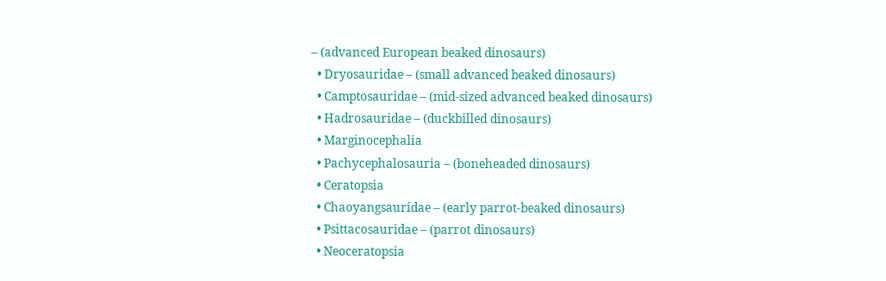– (advanced European beaked dinosaurs)
  • Dryosauridae – (small advanced beaked dinosaurs)
  • Camptosauridae – (mid-sized advanced beaked dinosaurs)
  • Hadrosauridae – (duckbilled dinosaurs)
  • Marginocephalia
  • Pachycephalosauria – (boneheaded dinosaurs)
  • Ceratopsia
  • Chaoyangsauridae – (early parrot-beaked dinosaurs)
  • Psittacosauridae – (parrot dinosaurs)
  • Neoceratopsia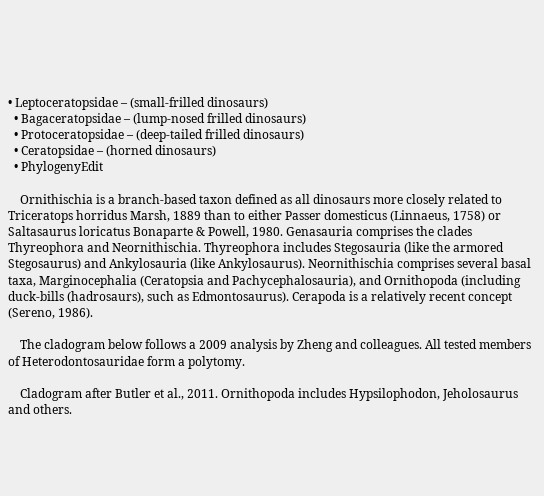• Leptoceratopsidae – (small-frilled dinosaurs)
  • Bagaceratopsidae – (lump-nosed frilled dinosaurs)
  • Protoceratopsidae – (deep-tailed frilled dinosaurs)
  • Ceratopsidae – (horned dinosaurs)
  • PhylogenyEdit

    Ornithischia is a branch-based taxon defined as all dinosaurs more closely related to Triceratops horridus Marsh, 1889 than to either Passer domesticus (Linnaeus, 1758) or Saltasaurus loricatus Bonaparte & Powell, 1980. Genasauria comprises the clades Thyreophora and Neornithischia. Thyreophora includes Stegosauria (like the armored Stegosaurus) and Ankylosauria (like Ankylosaurus). Neornithischia comprises several basal taxa, Marginocephalia (Ceratopsia and Pachycephalosauria), and Ornithopoda (including duck-bills (hadrosaurs), such as Edmontosaurus). Cerapoda is a relatively recent concept (Sereno, 1986).

    The cladogram below follows a 2009 analysis by Zheng and colleagues. All tested members of Heterodontosauridae form a polytomy.

    Cladogram after Butler et al., 2011. Ornithopoda includes Hypsilophodon, Jeholosaurus and others.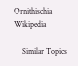Ornithischia Wikipedia

    Similar Topics